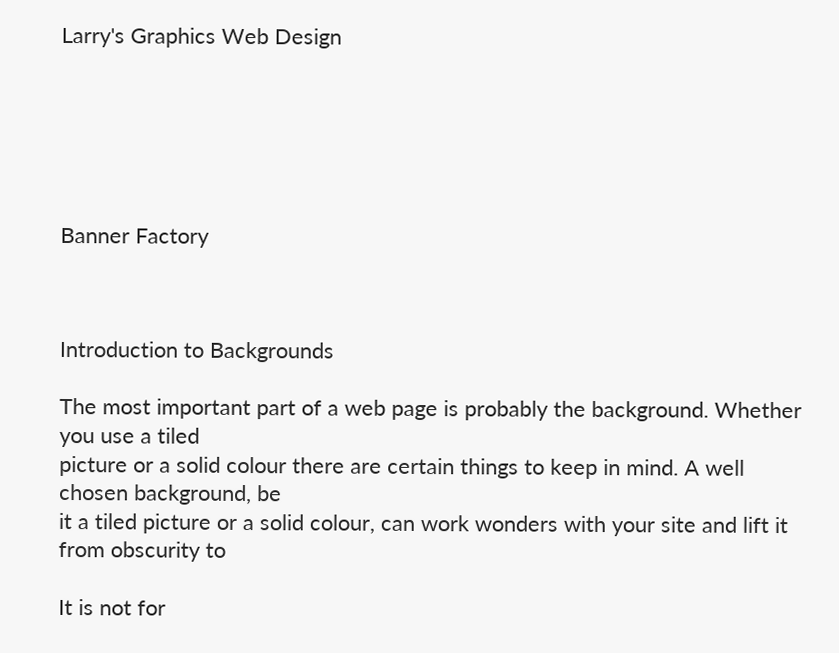Larry's Graphics Web Design






Banner Factory



Introduction to Backgrounds

The most important part of a web page is probably the background. Whether you use a tiled
picture or a solid colour there are certain things to keep in mind. A well chosen background, be
it a tiled picture or a solid colour, can work wonders with your site and lift it from obscurity to

It is not for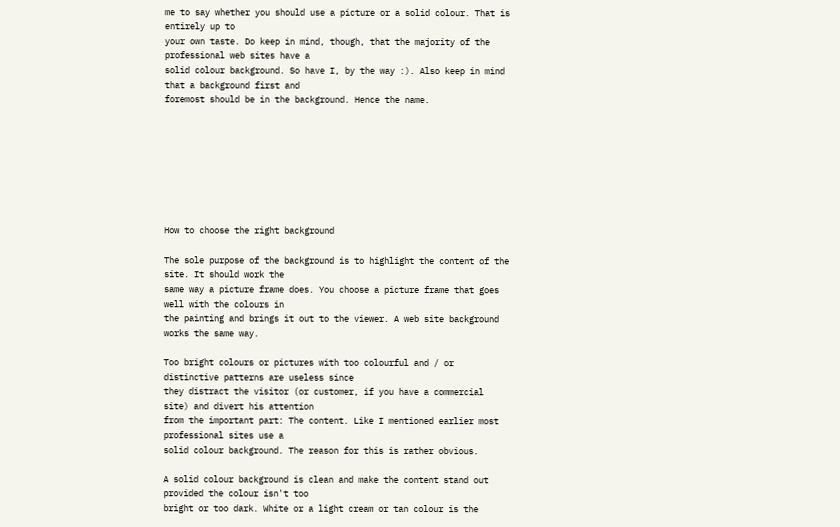me to say whether you should use a picture or a solid colour. That is entirely up to
your own taste. Do keep in mind, though, that the majority of the professional web sites have a
solid colour background. So have I, by the way :). Also keep in mind that a background first and
foremost should be in the background. Hence the name.








How to choose the right background

The sole purpose of the background is to highlight the content of the site. It should work the
same way a picture frame does. You choose a picture frame that goes well with the colours in
the painting and brings it out to the viewer. A web site background works the same way.

Too bright colours or pictures with too colourful and / or distinctive patterns are useless since
they distract the visitor (or customer, if you have a commercial site) and divert his attention
from the important part: The content. Like I mentioned earlier most professional sites use a
solid colour background. The reason for this is rather obvious.

A solid colour background is clean and make the content stand out provided the colour isn't too
bright or too dark. White or a light cream or tan colour is the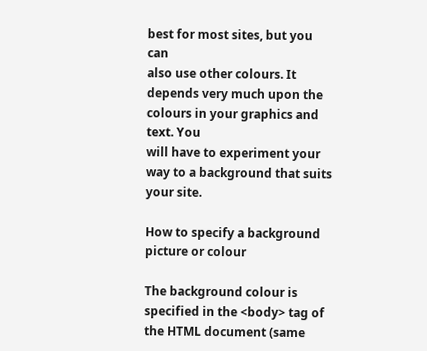best for most sites, but you can
also use other colours. It depends very much upon the colours in your graphics and text. You
will have to experiment your way to a background that suits your site.

How to specify a background picture or colour

The background colour is specified in the <body> tag of the HTML document (same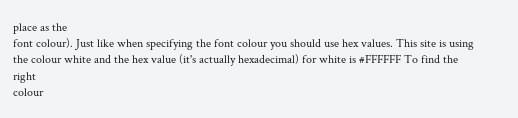place as the
font colour). Just like when specifying the font colour you should use hex values. This site is using
the colour white and the hex value (it's actually hexadecimal) for white is #FFFFFF To find the right
colour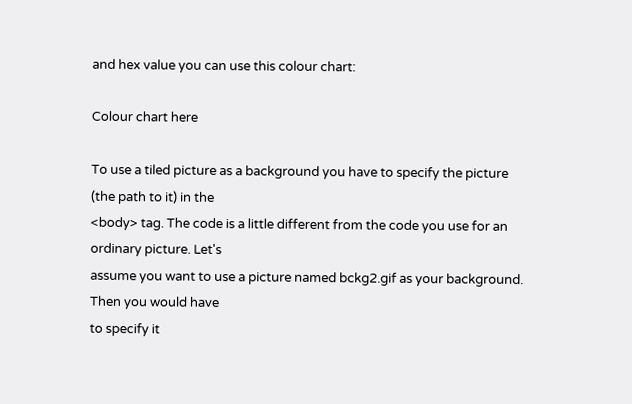and hex value you can use this colour chart:

Colour chart here

To use a tiled picture as a background you have to specify the picture (the path to it) in the
<body> tag. The code is a little different from the code you use for an ordinary picture. Let's
assume you want to use a picture named bckg2.gif as your background. Then you would have
to specify it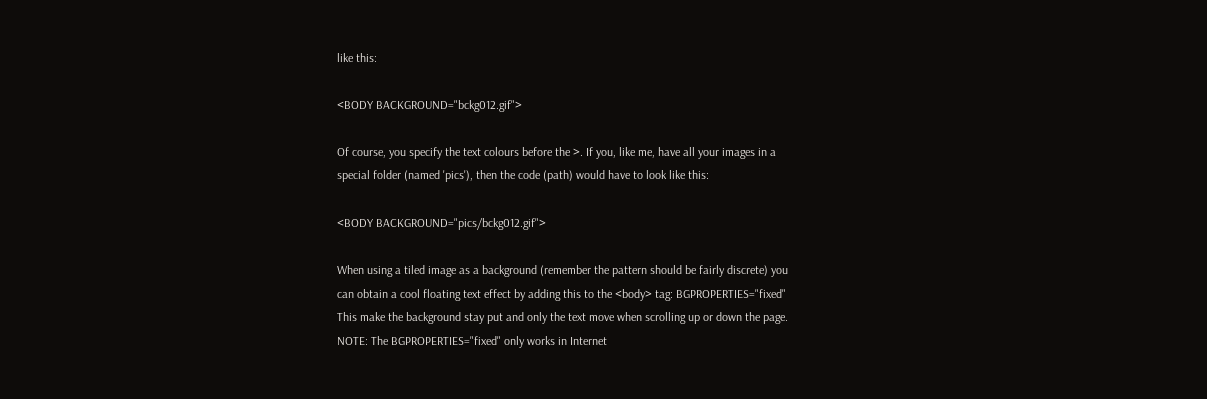like this:

<BODY BACKGROUND="bckg012.gif">

Of course, you specify the text colours before the >. If you, like me, have all your images in a
special folder (named 'pics'), then the code (path) would have to look like this:

<BODY BACKGROUND="pics/bckg012.gif">

When using a tiled image as a background (remember the pattern should be fairly discrete) you
can obtain a cool floating text effect by adding this to the <body> tag: BGPROPERTIES="fixed"
This make the background stay put and only the text move when scrolling up or down the page.
NOTE: The BGPROPERTIES="fixed" only works in Internet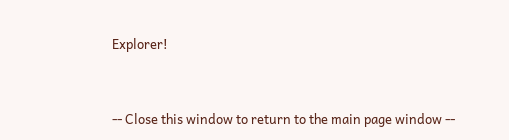Explorer!


-- Close this window to return to the main page window --